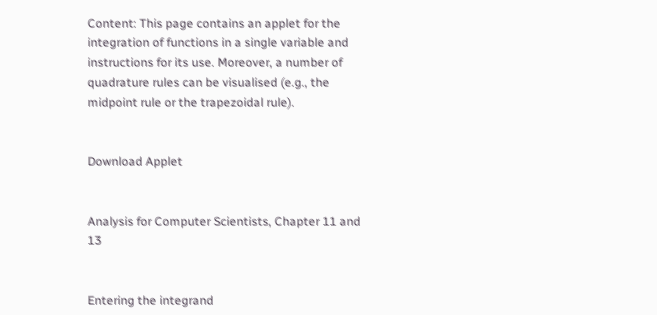Content: This page contains an applet for the integration of functions in a single variable and instructions for its use. Moreover, a number of quadrature rules can be visualised (e.g., the midpoint rule or the trapezoidal rule).


Download Applet


Analysis for Computer Scientists, Chapter 11 and 13


Entering the integrand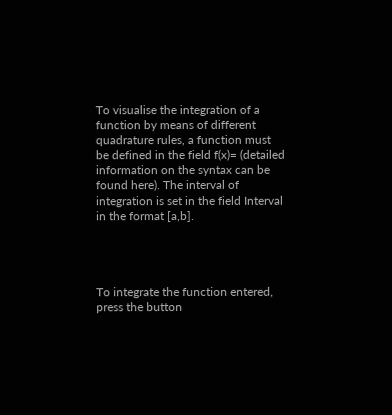To visualise the integration of a function by means of different quadrature rules, a function must be defined in the field f(x)= (detailed information on the syntax can be found here). The interval of integration is set in the field Interval in the format [a,b].




To integrate the function entered, press the button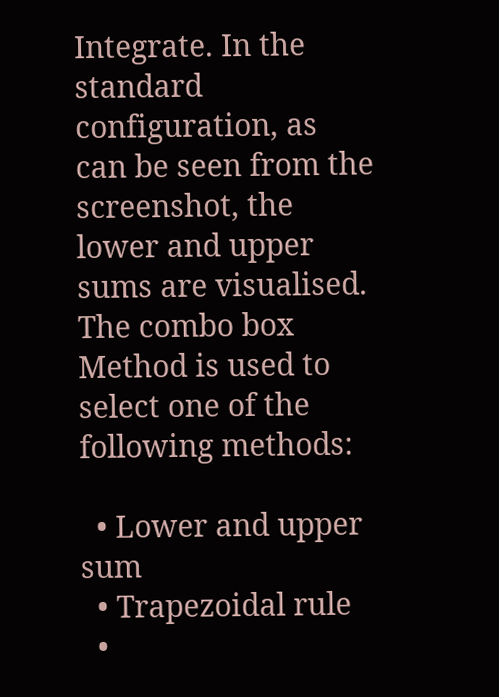Integrate. In the standard configuration, as can be seen from the screenshot, the lower and upper sums are visualised. The combo box Method is used to select one of the following methods:

  • Lower and upper sum
  • Trapezoidal rule
  •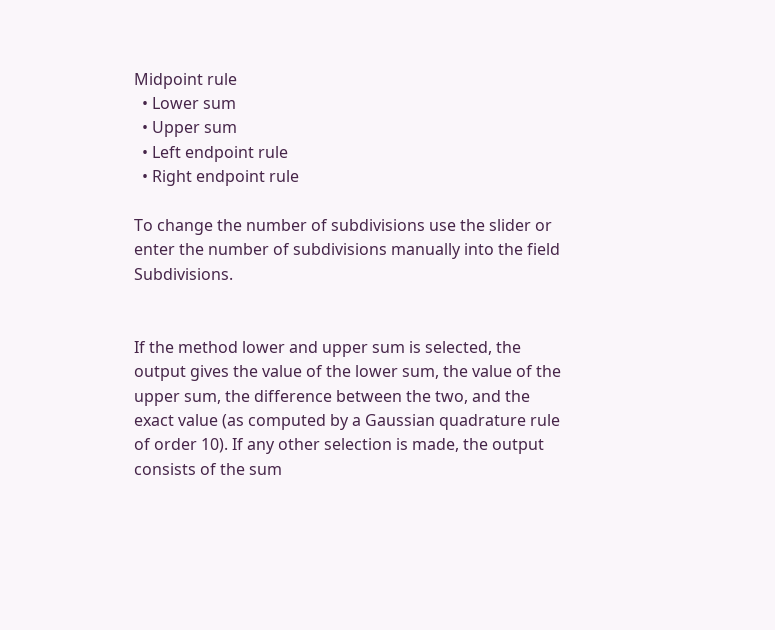Midpoint rule
  • Lower sum
  • Upper sum
  • Left endpoint rule
  • Right endpoint rule

To change the number of subdivisions use the slider or enter the number of subdivisions manually into the field Subdivisions.


If the method lower and upper sum is selected, the output gives the value of the lower sum, the value of the upper sum, the difference between the two, and the exact value (as computed by a Gaussian quadrature rule of order 10). If any other selection is made, the output consists of the sum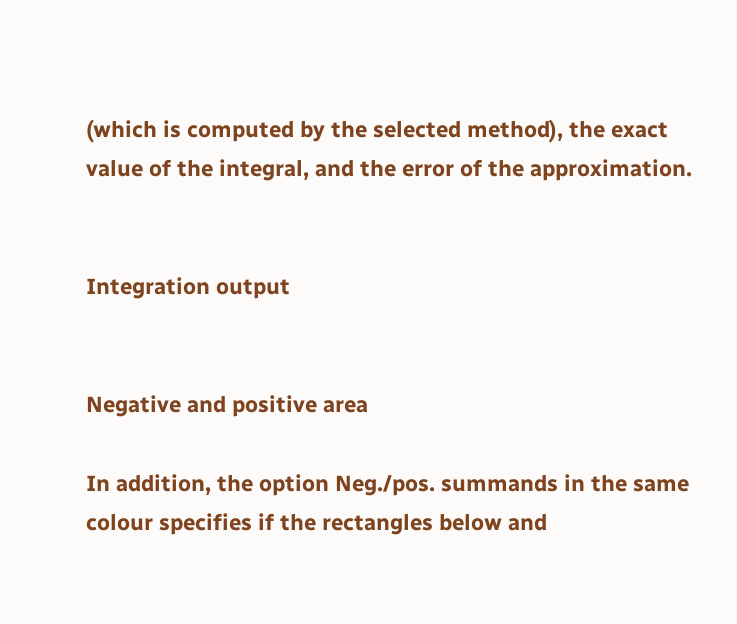(which is computed by the selected method), the exact value of the integral, and the error of the approximation.


Integration output


Negative and positive area

In addition, the option Neg./pos. summands in the same colour specifies if the rectangles below and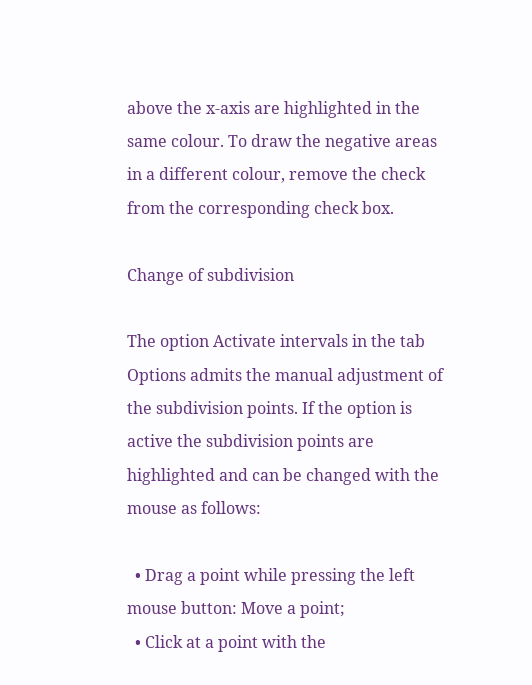above the x-axis are highlighted in the same colour. To draw the negative areas in a different colour, remove the check from the corresponding check box.

Change of subdivision

The option Activate intervals in the tab Options admits the manual adjustment of the subdivision points. If the option is active the subdivision points are highlighted and can be changed with the mouse as follows:

  • Drag a point while pressing the left mouse button: Move a point;
  • Click at a point with the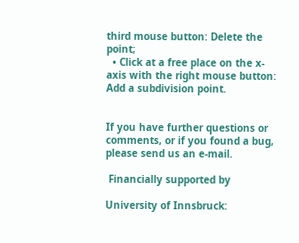third mouse button: Delete the point;
  • Click at a free place on the x-axis with the right mouse button: Add a subdivision point.


If you have further questions or comments, or if you found a bug, please send us an e-mail.

 Financially supported by

University of Innsbruck: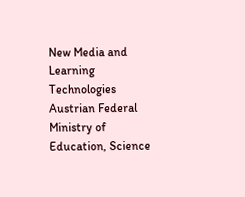New Media and Learning Technologies
Austrian Federal Ministry of Education, Science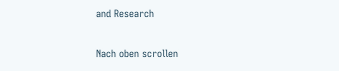and Research

Nach oben scrollen